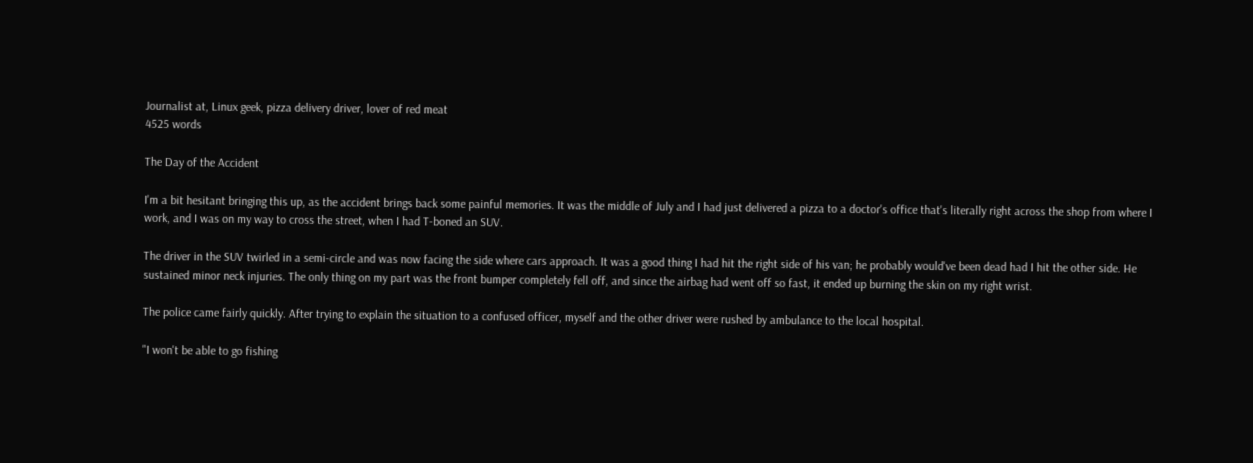Journalist at, Linux geek, pizza delivery driver, lover of red meat
4525 words

The Day of the Accident

I'm a bit hesitant bringing this up, as the accident brings back some painful memories. It was the middle of July and I had just delivered a pizza to a doctor's office that's literally right across the shop from where I work, and I was on my way to cross the street, when I had T-boned an SUV.

The driver in the SUV twirled in a semi-circle and was now facing the side where cars approach. It was a good thing I had hit the right side of his van; he probably would've been dead had I hit the other side. He sustained minor neck injuries. The only thing on my part was the front bumper completely fell off, and since the airbag had went off so fast, it ended up burning the skin on my right wrist.

The police came fairly quickly. After trying to explain the situation to a confused officer, myself and the other driver were rushed by ambulance to the local hospital.

"I won't be able to go fishing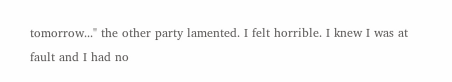tomorrow..." the other party lamented. I felt horrible. I knew I was at fault and I had no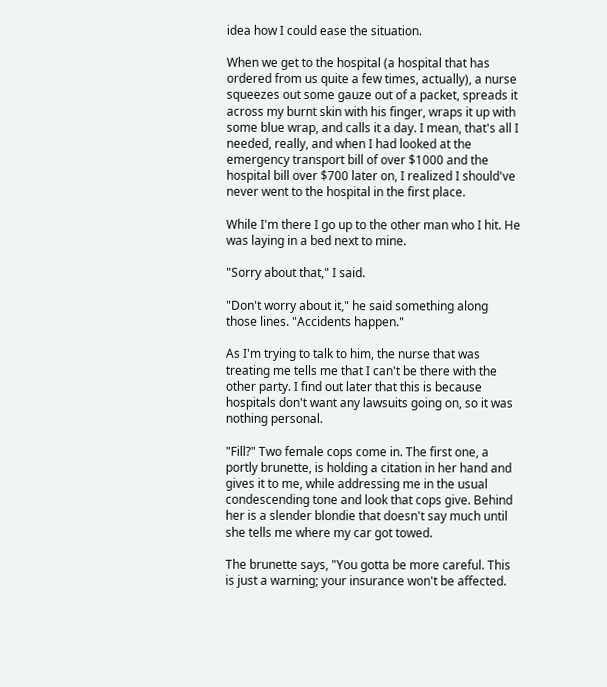idea how I could ease the situation.

When we get to the hospital (a hospital that has ordered from us quite a few times, actually), a nurse squeezes out some gauze out of a packet, spreads it across my burnt skin with his finger, wraps it up with some blue wrap, and calls it a day. I mean, that's all I needed, really, and when I had looked at the emergency transport bill of over $1000 and the hospital bill over $700 later on, I realized I should've never went to the hospital in the first place.

While I'm there I go up to the other man who I hit. He was laying in a bed next to mine.

"Sorry about that," I said.

"Don't worry about it," he said something along those lines. "Accidents happen."

As I'm trying to talk to him, the nurse that was treating me tells me that I can't be there with the other party. I find out later that this is because hospitals don't want any lawsuits going on, so it was nothing personal.

"Fill?" Two female cops come in. The first one, a portly brunette, is holding a citation in her hand and gives it to me, while addressing me in the usual condescending tone and look that cops give. Behind her is a slender blondie that doesn't say much until she tells me where my car got towed.

The brunette says, "You gotta be more careful. This is just a warning; your insurance won't be affected.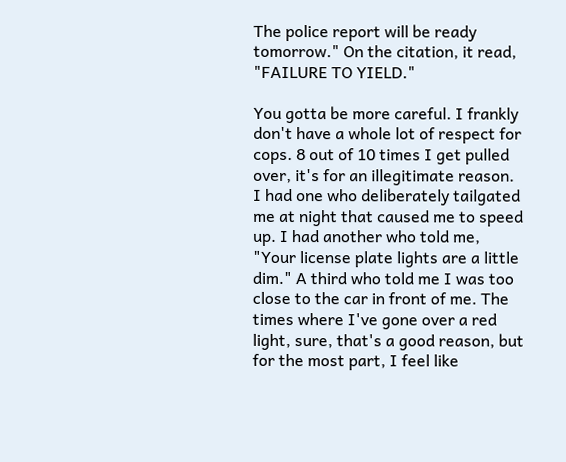The police report will be ready tomorrow." On the citation, it read, "FAILURE TO YIELD."

You gotta be more careful. I frankly don't have a whole lot of respect for cops. 8 out of 10 times I get pulled over, it's for an illegitimate reason. I had one who deliberately tailgated me at night that caused me to speed up. I had another who told me, "Your license plate lights are a little dim." A third who told me I was too close to the car in front of me. The times where I've gone over a red light, sure, that's a good reason, but for the most part, I feel like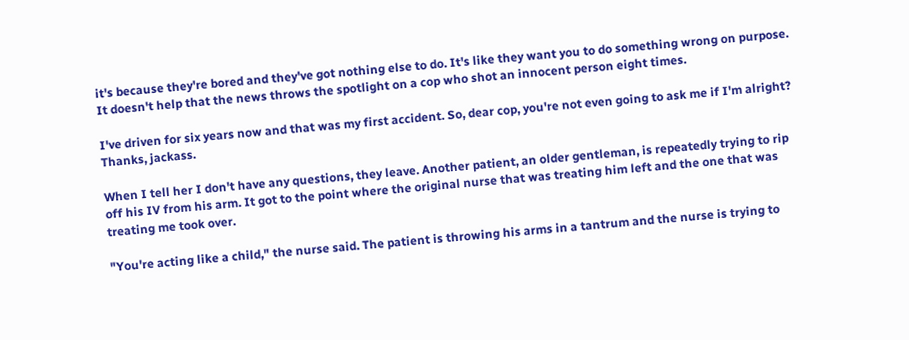it's because they're bored and they've got nothing else to do. It's like they want you to do something wrong on purpose. It doesn't help that the news throws the spotlight on a cop who shot an innocent person eight times.

I've driven for six years now and that was my first accident. So, dear cop, you're not even going to ask me if I'm alright? Thanks, jackass.

When I tell her I don't have any questions, they leave. Another patient, an older gentleman, is repeatedly trying to rip off his IV from his arm. It got to the point where the original nurse that was treating him left and the one that was treating me took over.

"You're acting like a child," the nurse said. The patient is throwing his arms in a tantrum and the nurse is trying to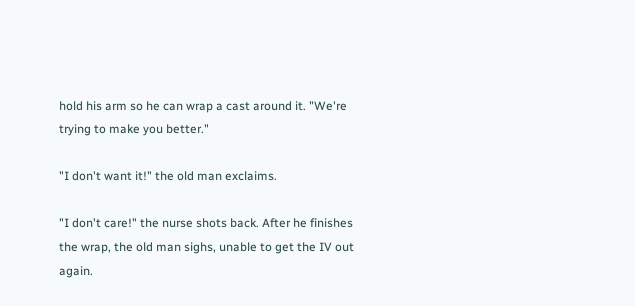hold his arm so he can wrap a cast around it. "We're trying to make you better."

"I don't want it!" the old man exclaims.

"I don't care!" the nurse shots back. After he finishes the wrap, the old man sighs, unable to get the IV out again.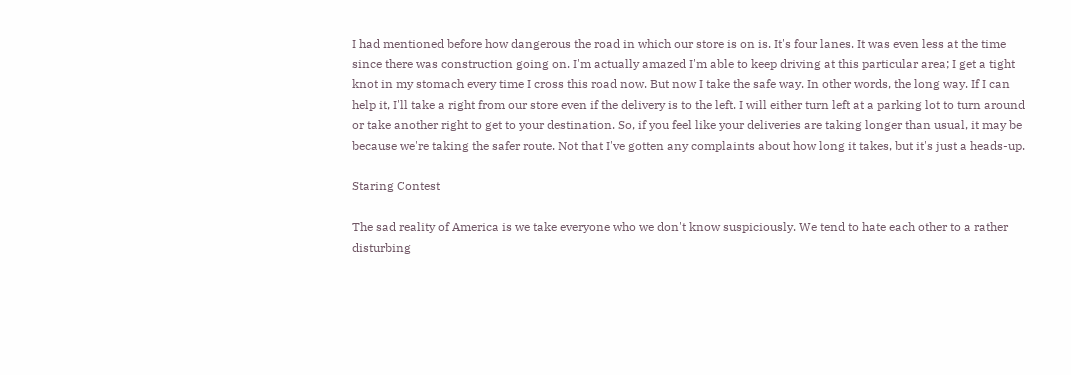I had mentioned before how dangerous the road in which our store is on is. It's four lanes. It was even less at the time since there was construction going on. I'm actually amazed I'm able to keep driving at this particular area; I get a tight knot in my stomach every time I cross this road now. But now I take the safe way. In other words, the long way. If I can help it, I'll take a right from our store even if the delivery is to the left. I will either turn left at a parking lot to turn around or take another right to get to your destination. So, if you feel like your deliveries are taking longer than usual, it may be because we're taking the safer route. Not that I've gotten any complaints about how long it takes, but it's just a heads-up.

Staring Contest

The sad reality of America is we take everyone who we don't know suspiciously. We tend to hate each other to a rather disturbing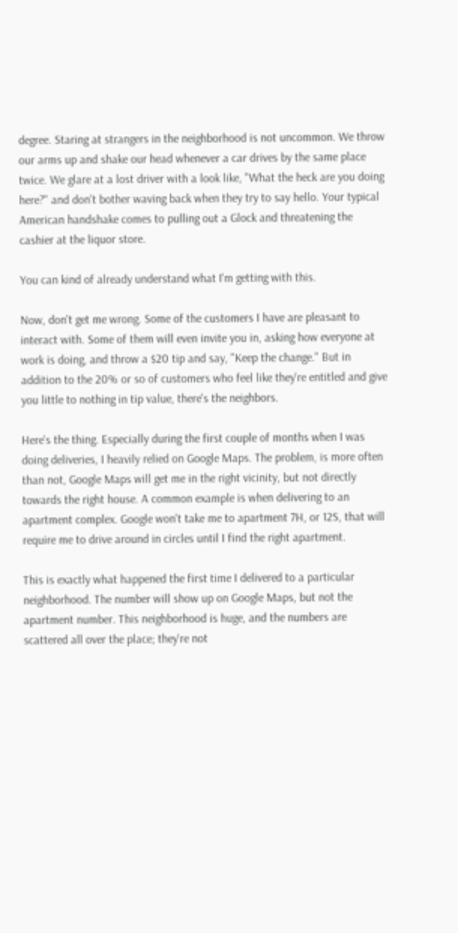degree. Staring at strangers in the neighborhood is not uncommon. We throw our arms up and shake our head whenever a car drives by the same place twice. We glare at a lost driver with a look like, "What the heck are you doing here?" and don't bother waving back when they try to say hello. Your typical American handshake comes to pulling out a Glock and threatening the cashier at the liquor store.

You can kind of already understand what I'm getting with this.

Now, don't get me wrong. Some of the customers I have are pleasant to interact with. Some of them will even invite you in, asking how everyone at work is doing, and throw a $20 tip and say, "Keep the change." But in addition to the 20% or so of customers who feel like they're entitled and give you little to nothing in tip value, there's the neighbors.

Here's the thing. Especially during the first couple of months when I was doing deliveries, I heavily relied on Google Maps. The problem, is more often than not, Google Maps will get me in the right vicinity, but not directly towards the right house. A common example is when delivering to an apartment complex. Google won't take me to apartment 7H, or 12S, that will require me to drive around in circles until I find the right apartment.

This is exactly what happened the first time I delivered to a particular neighborhood. The number will show up on Google Maps, but not the apartment number. This neighborhood is huge, and the numbers are scattered all over the place; they're not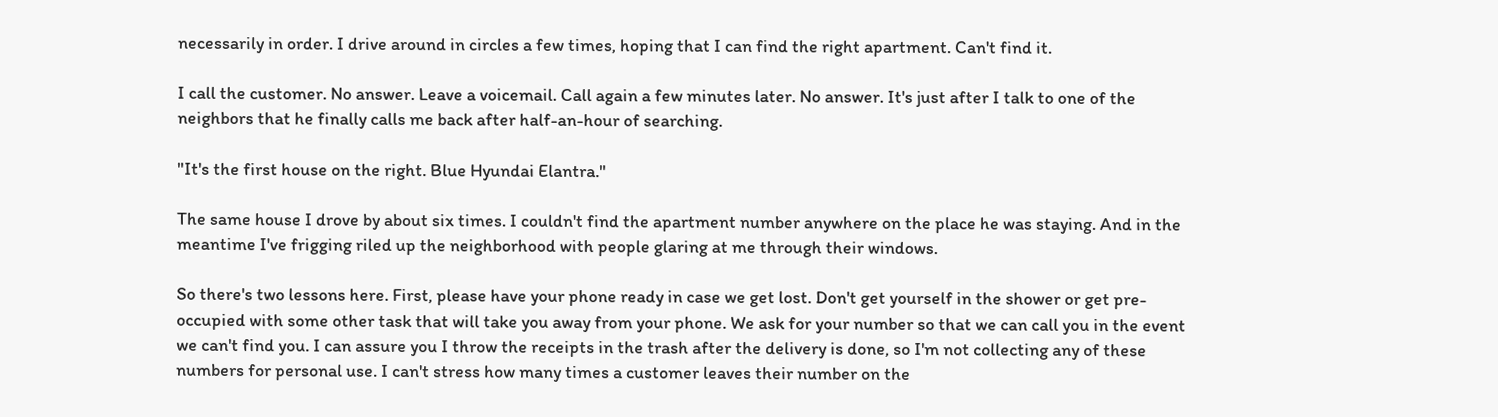necessarily in order. I drive around in circles a few times, hoping that I can find the right apartment. Can't find it.

I call the customer. No answer. Leave a voicemail. Call again a few minutes later. No answer. It's just after I talk to one of the neighbors that he finally calls me back after half-an-hour of searching.

"It's the first house on the right. Blue Hyundai Elantra."

The same house I drove by about six times. I couldn't find the apartment number anywhere on the place he was staying. And in the meantime I've frigging riled up the neighborhood with people glaring at me through their windows.

So there's two lessons here. First, please have your phone ready in case we get lost. Don't get yourself in the shower or get pre-occupied with some other task that will take you away from your phone. We ask for your number so that we can call you in the event we can't find you. I can assure you I throw the receipts in the trash after the delivery is done, so I'm not collecting any of these numbers for personal use. I can't stress how many times a customer leaves their number on the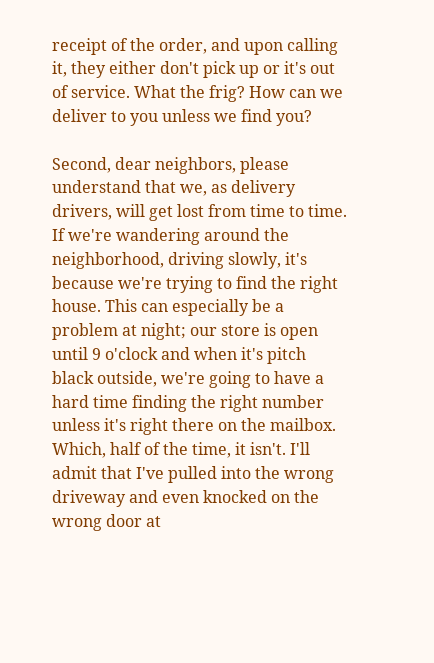receipt of the order, and upon calling it, they either don't pick up or it's out of service. What the frig? How can we deliver to you unless we find you?

Second, dear neighbors, please understand that we, as delivery drivers, will get lost from time to time. If we're wandering around the neighborhood, driving slowly, it's because we're trying to find the right house. This can especially be a problem at night; our store is open until 9 o'clock and when it's pitch black outside, we're going to have a hard time finding the right number unless it's right there on the mailbox. Which, half of the time, it isn't. I'll admit that I've pulled into the wrong driveway and even knocked on the wrong door at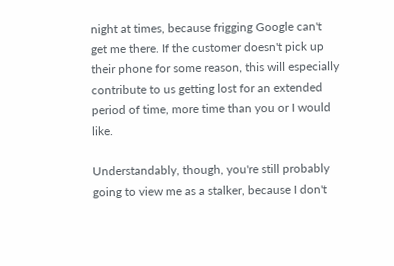night at times, because frigging Google can't get me there. If the customer doesn't pick up their phone for some reason, this will especially contribute to us getting lost for an extended period of time, more time than you or I would like.

Understandably, though, you're still probably going to view me as a stalker, because I don't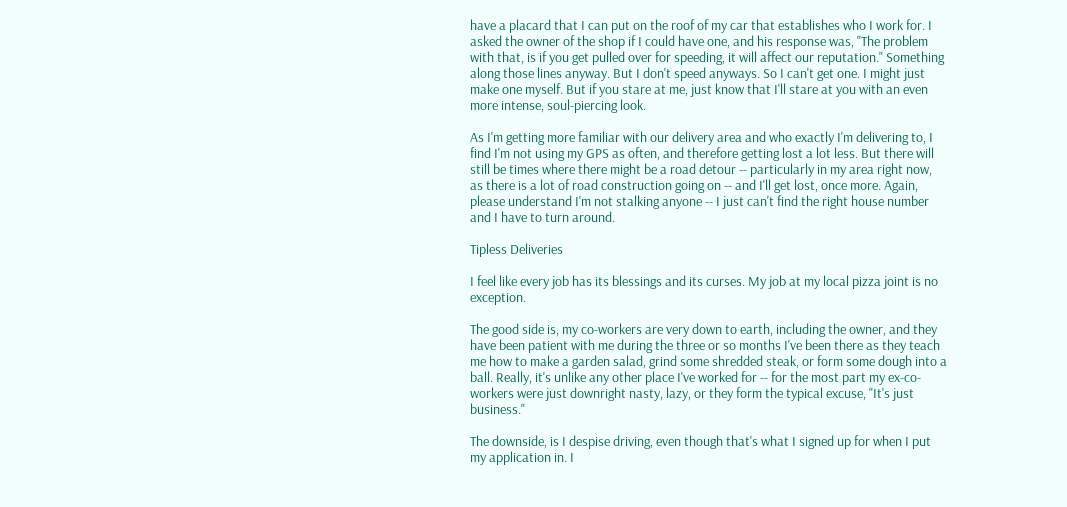have a placard that I can put on the roof of my car that establishes who I work for. I asked the owner of the shop if I could have one, and his response was, "The problem with that, is if you get pulled over for speeding, it will affect our reputation." Something along those lines anyway. But I don't speed anyways. So I can't get one. I might just make one myself. But if you stare at me, just know that I'll stare at you with an even more intense, soul-piercing look.

As I'm getting more familiar with our delivery area and who exactly I'm delivering to, I find I'm not using my GPS as often, and therefore getting lost a lot less. But there will still be times where there might be a road detour -- particularly in my area right now, as there is a lot of road construction going on -- and I'll get lost, once more. Again, please understand I'm not stalking anyone -- I just can't find the right house number and I have to turn around.

Tipless Deliveries

I feel like every job has its blessings and its curses. My job at my local pizza joint is no exception.

The good side is, my co-workers are very down to earth, including the owner, and they have been patient with me during the three or so months I've been there as they teach me how to make a garden salad, grind some shredded steak, or form some dough into a ball. Really, it's unlike any other place I've worked for -- for the most part my ex-co-workers were just downright nasty, lazy, or they form the typical excuse, "It's just business."

The downside, is I despise driving, even though that's what I signed up for when I put my application in. I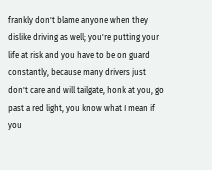frankly don't blame anyone when they dislike driving as well; you're putting your life at risk and you have to be on guard constantly, because many drivers just don't care and will tailgate, honk at you, go past a red light, you know what I mean if you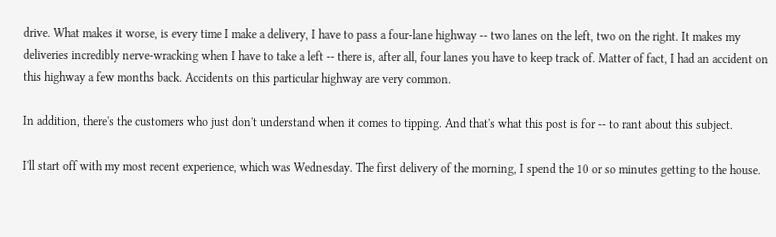drive. What makes it worse, is every time I make a delivery, I have to pass a four-lane highway -- two lanes on the left, two on the right. It makes my deliveries incredibly nerve-wracking when I have to take a left -- there is, after all, four lanes you have to keep track of. Matter of fact, I had an accident on this highway a few months back. Accidents on this particular highway are very common.

In addition, there's the customers who just don't understand when it comes to tipping. And that's what this post is for -- to rant about this subject.

I'll start off with my most recent experience, which was Wednesday. The first delivery of the morning, I spend the 10 or so minutes getting to the house.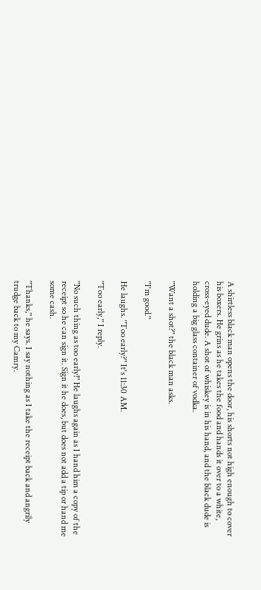A shirtless black man opens the door, his shorts not high enough to cover his boxers. He grins as he takes the food and hands it over to a white, cross-eyed dude. A shot of whiskey is in his hand, and the black dude is holding a big glass container of vodka.

"Want a shot?" the black man asks.

"I'm good."

He laughs. "Too early?" It's 11:30 AM.

"Too early," I reply.

"No such thing as too early!" He laughs again as I hand him a copy of the receipt so he can sign it. Sign it he does, but does not add a tip or hand me some cash.

"Thanks," he says. I say nothing as I take the receipt back and angrily trudge back to my Camry.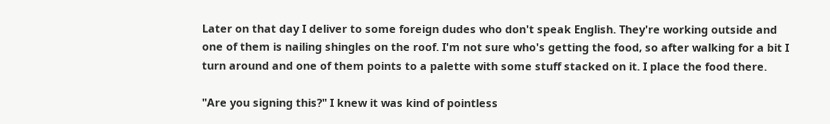Later on that day I deliver to some foreign dudes who don't speak English. They're working outside and one of them is nailing shingles on the roof. I'm not sure who's getting the food, so after walking for a bit I turn around and one of them points to a palette with some stuff stacked on it. I place the food there.

"Are you signing this?" I knew it was kind of pointless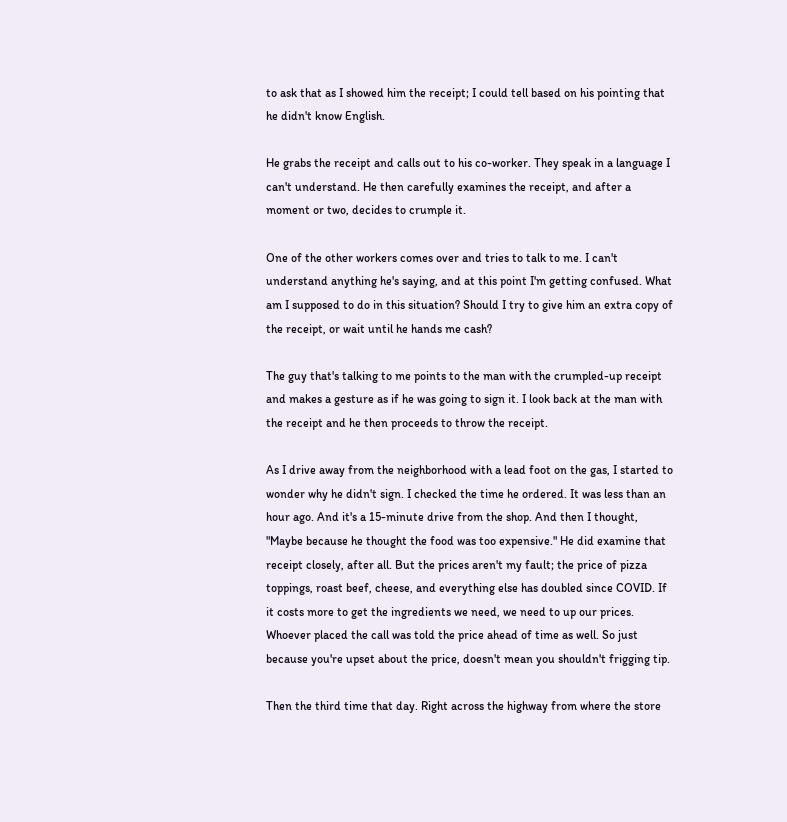to ask that as I showed him the receipt; I could tell based on his pointing that he didn't know English.

He grabs the receipt and calls out to his co-worker. They speak in a language I can't understand. He then carefully examines the receipt, and after a moment or two, decides to crumple it.

One of the other workers comes over and tries to talk to me. I can't understand anything he's saying, and at this point I'm getting confused. What am I supposed to do in this situation? Should I try to give him an extra copy of the receipt, or wait until he hands me cash?

The guy that's talking to me points to the man with the crumpled-up receipt and makes a gesture as if he was going to sign it. I look back at the man with the receipt and he then proceeds to throw the receipt.

As I drive away from the neighborhood with a lead foot on the gas, I started to wonder why he didn't sign. I checked the time he ordered. It was less than an hour ago. And it's a 15-minute drive from the shop. And then I thought, "Maybe because he thought the food was too expensive." He did examine that receipt closely, after all. But the prices aren't my fault; the price of pizza toppings, roast beef, cheese, and everything else has doubled since COVID. If it costs more to get the ingredients we need, we need to up our prices. Whoever placed the call was told the price ahead of time as well. So just because you're upset about the price, doesn't mean you shouldn't frigging tip.

Then the third time that day. Right across the highway from where the store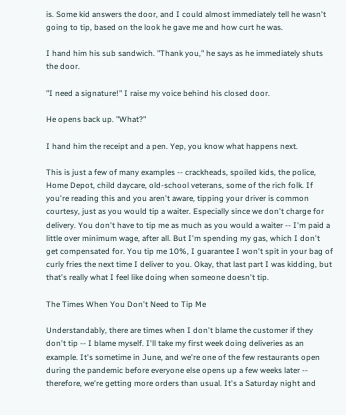is. Some kid answers the door, and I could almost immediately tell he wasn't going to tip, based on the look he gave me and how curt he was.

I hand him his sub sandwich. "Thank you," he says as he immediately shuts the door.

"I need a signature!" I raise my voice behind his closed door.

He opens back up. "What?"

I hand him the receipt and a pen. Yep, you know what happens next.

This is just a few of many examples -- crackheads, spoiled kids, the police, Home Depot, child daycare, old-school veterans, some of the rich folk. If you're reading this and you aren't aware, tipping your driver is common courtesy, just as you would tip a waiter. Especially since we don't charge for delivery. You don't have to tip me as much as you would a waiter -- I'm paid a little over minimum wage, after all. But I'm spending my gas, which I don't get compensated for. You tip me 10%, I guarantee I won't spit in your bag of curly fries the next time I deliver to you. Okay, that last part I was kidding, but that's really what I feel like doing when someone doesn't tip.

The Times When You Don't Need to Tip Me

Understandably, there are times when I don't blame the customer if they don't tip -- I blame myself. I'll take my first week doing deliveries as an example. It's sometime in June, and we're one of the few restaurants open during the pandemic before everyone else opens up a few weeks later -- therefore, we're getting more orders than usual. It's a Saturday night and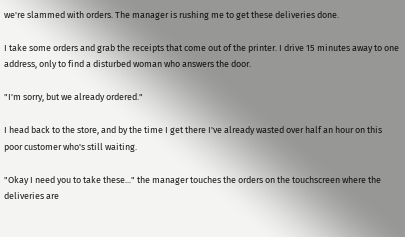we're slammed with orders. The manager is rushing me to get these deliveries done.

I take some orders and grab the receipts that come out of the printer. I drive 15 minutes away to one address, only to find a disturbed woman who answers the door.

"I'm sorry, but we already ordered."

I head back to the store, and by the time I get there I've already wasted over half an hour on this poor customer who's still waiting.

"Okay I need you to take these..." the manager touches the orders on the touchscreen where the deliveries are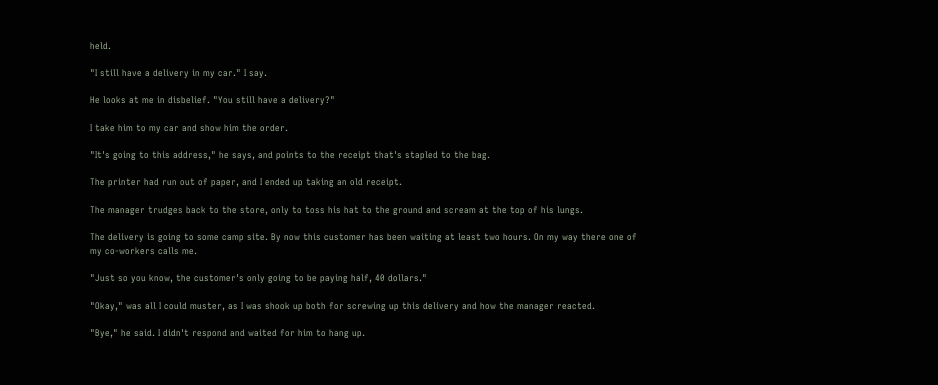held.

"I still have a delivery in my car." I say.

He looks at me in disbelief. "You still have a delivery?"

I take him to my car and show him the order.

"It's going to this address," he says, and points to the receipt that's stapled to the bag.

The printer had run out of paper, and I ended up taking an old receipt.

The manager trudges back to the store, only to toss his hat to the ground and scream at the top of his lungs.

The delivery is going to some camp site. By now this customer has been waiting at least two hours. On my way there one of my co-workers calls me.

"Just so you know, the customer's only going to be paying half, 40 dollars."

"Okay," was all I could muster, as I was shook up both for screwing up this delivery and how the manager reacted.

"Bye," he said. I didn't respond and waited for him to hang up.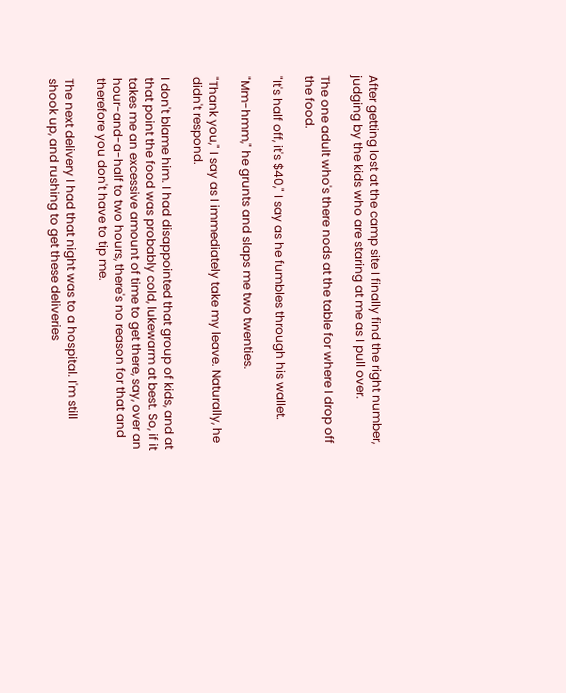After getting lost at the camp site I finally find the right number, judging by the kids who are staring at me as I pull over.

The one adult who's there nods at the table for where I drop off the food.

"It's half off, it's $40," I say as he fumbles through his wallet.

"Mm-hmm," he grunts and slaps me two twenties.

"Thank you," I say as I immediately take my leave. Naturally, he didn't respond.

I don't blame him. I had disappointed that group of kids, and at that point the food was probably cold, lukewarm at best. So, if it takes me an excessive amount of time to get there, say, over an hour-and-a-half to two hours, there's no reason for that and therefore you don't have to tip me.

The next delivery I had that night was to a hospital. I'm still shook up, and rushing to get these deliveries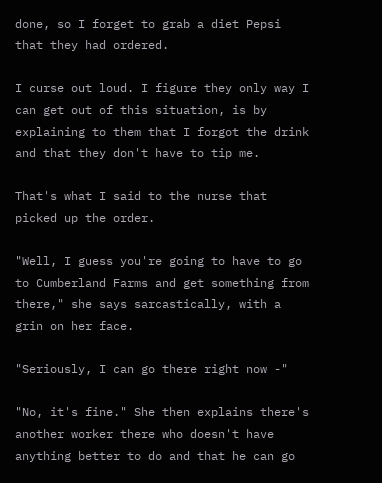done, so I forget to grab a diet Pepsi that they had ordered.

I curse out loud. I figure they only way I can get out of this situation, is by explaining to them that I forgot the drink and that they don't have to tip me.

That's what I said to the nurse that picked up the order.

"Well, I guess you're going to have to go to Cumberland Farms and get something from there," she says sarcastically, with a grin on her face.

"Seriously, I can go there right now -"

"No, it's fine." She then explains there's another worker there who doesn't have anything better to do and that he can go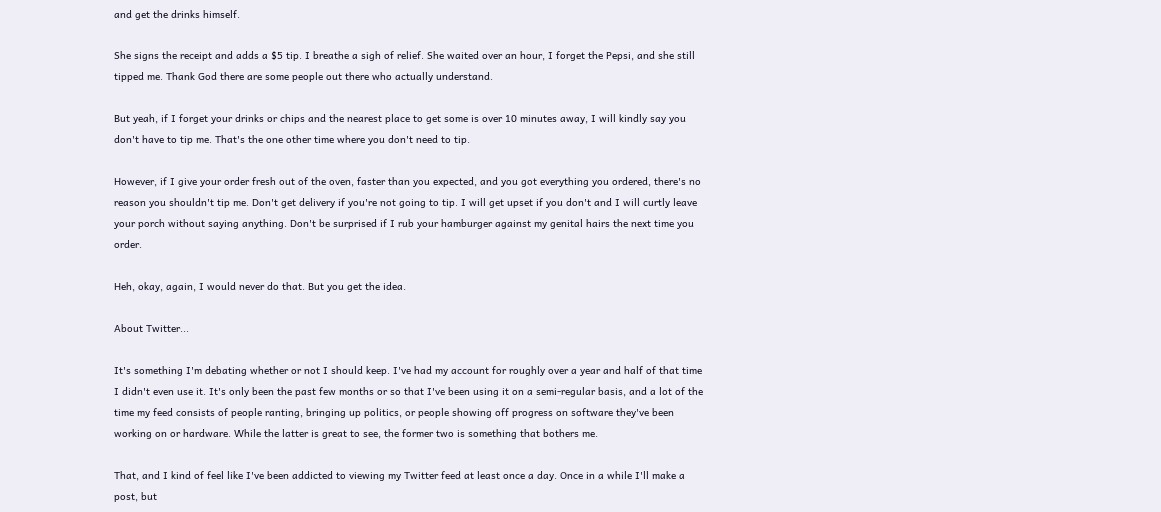and get the drinks himself.

She signs the receipt and adds a $5 tip. I breathe a sigh of relief. She waited over an hour, I forget the Pepsi, and she still tipped me. Thank God there are some people out there who actually understand.

But yeah, if I forget your drinks or chips and the nearest place to get some is over 10 minutes away, I will kindly say you don't have to tip me. That's the one other time where you don't need to tip.

However, if I give your order fresh out of the oven, faster than you expected, and you got everything you ordered, there's no reason you shouldn't tip me. Don't get delivery if you're not going to tip. I will get upset if you don't and I will curtly leave your porch without saying anything. Don't be surprised if I rub your hamburger against my genital hairs the next time you order.

Heh, okay, again, I would never do that. But you get the idea.

About Twitter...

It's something I'm debating whether or not I should keep. I've had my account for roughly over a year and half of that time I didn't even use it. It's only been the past few months or so that I've been using it on a semi-regular basis, and a lot of the time my feed consists of people ranting, bringing up politics, or people showing off progress on software they've been working on or hardware. While the latter is great to see, the former two is something that bothers me.

That, and I kind of feel like I've been addicted to viewing my Twitter feed at least once a day. Once in a while I'll make a post, but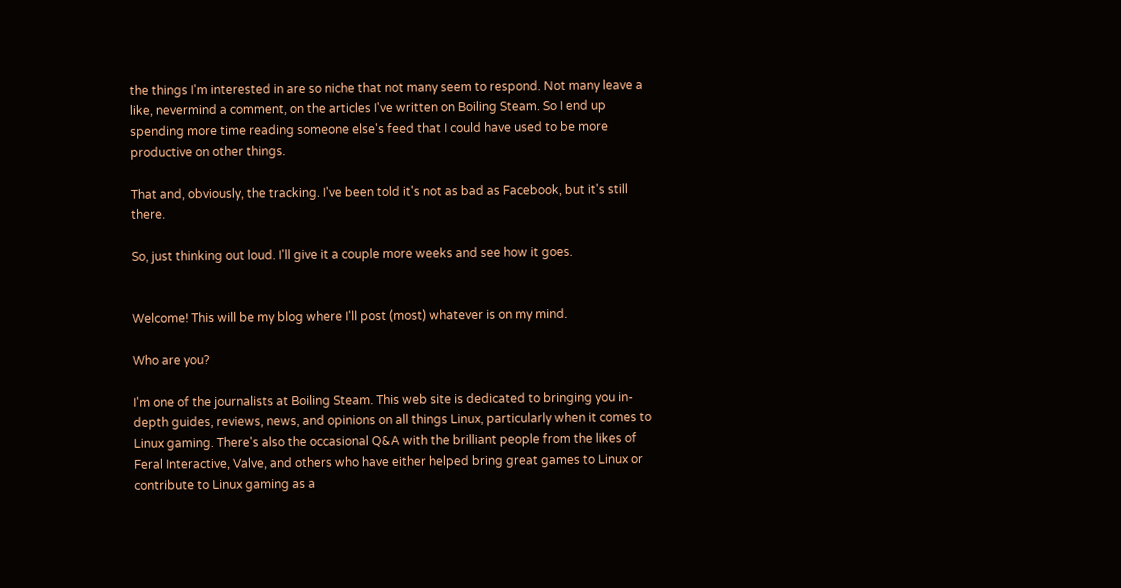the things I'm interested in are so niche that not many seem to respond. Not many leave a like, nevermind a comment, on the articles I've written on Boiling Steam. So I end up spending more time reading someone else's feed that I could have used to be more productive on other things.

That and, obviously, the tracking. I've been told it's not as bad as Facebook, but it's still there.

So, just thinking out loud. I'll give it a couple more weeks and see how it goes.


Welcome! This will be my blog where I'll post (most) whatever is on my mind.

Who are you?

I'm one of the journalists at Boiling Steam. This web site is dedicated to bringing you in-depth guides, reviews, news, and opinions on all things Linux, particularly when it comes to Linux gaming. There's also the occasional Q&A with the brilliant people from the likes of Feral Interactive, Valve, and others who have either helped bring great games to Linux or contribute to Linux gaming as a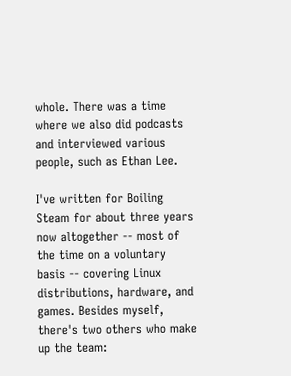whole. There was a time where we also did podcasts and interviewed various people, such as Ethan Lee.

I've written for Boiling Steam for about three years now altogether -- most of the time on a voluntary basis -- covering Linux distributions, hardware, and games. Besides myself, there's two others who make up the team: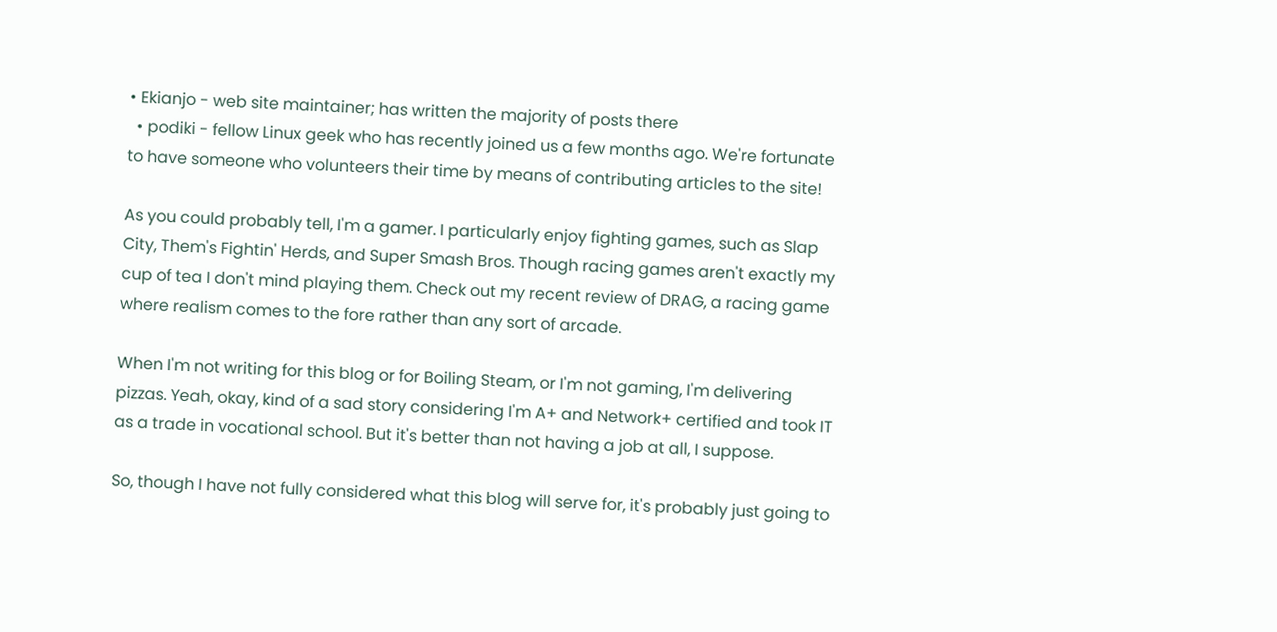• Ekianjo - web site maintainer; has written the majority of posts there
  • podiki - fellow Linux geek who has recently joined us a few months ago. We're fortunate to have someone who volunteers their time by means of contributing articles to the site!

As you could probably tell, I'm a gamer. I particularly enjoy fighting games, such as Slap City, Them's Fightin' Herds, and Super Smash Bros. Though racing games aren't exactly my cup of tea I don't mind playing them. Check out my recent review of DRAG, a racing game where realism comes to the fore rather than any sort of arcade.

When I'm not writing for this blog or for Boiling Steam, or I'm not gaming, I'm delivering pizzas. Yeah, okay, kind of a sad story considering I'm A+ and Network+ certified and took IT as a trade in vocational school. But it's better than not having a job at all, I suppose.

So, though I have not fully considered what this blog will serve for, it's probably just going to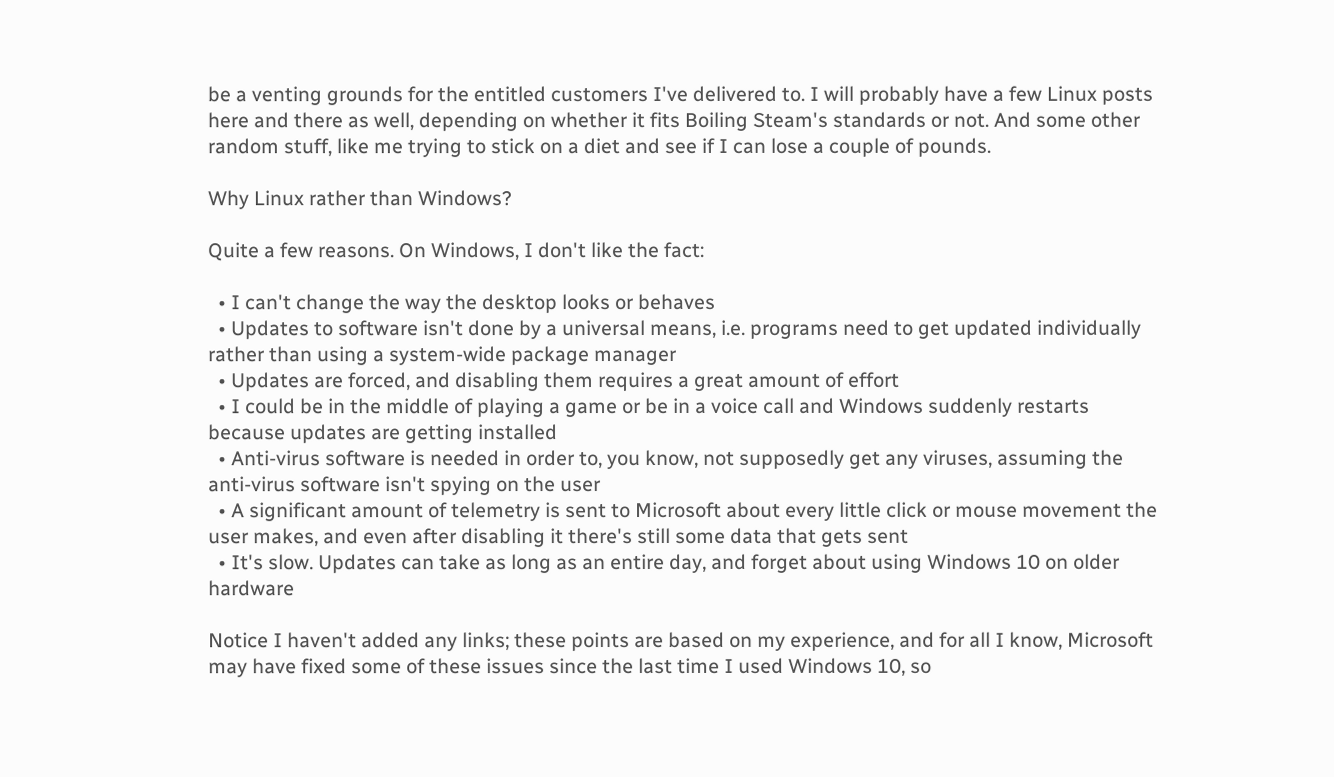be a venting grounds for the entitled customers I've delivered to. I will probably have a few Linux posts here and there as well, depending on whether it fits Boiling Steam's standards or not. And some other random stuff, like me trying to stick on a diet and see if I can lose a couple of pounds.

Why Linux rather than Windows?

Quite a few reasons. On Windows, I don't like the fact:

  • I can't change the way the desktop looks or behaves
  • Updates to software isn't done by a universal means, i.e. programs need to get updated individually rather than using a system-wide package manager
  • Updates are forced, and disabling them requires a great amount of effort
  • I could be in the middle of playing a game or be in a voice call and Windows suddenly restarts because updates are getting installed
  • Anti-virus software is needed in order to, you know, not supposedly get any viruses, assuming the anti-virus software isn't spying on the user
  • A significant amount of telemetry is sent to Microsoft about every little click or mouse movement the user makes, and even after disabling it there's still some data that gets sent
  • It's slow. Updates can take as long as an entire day, and forget about using Windows 10 on older hardware

Notice I haven't added any links; these points are based on my experience, and for all I know, Microsoft may have fixed some of these issues since the last time I used Windows 10, so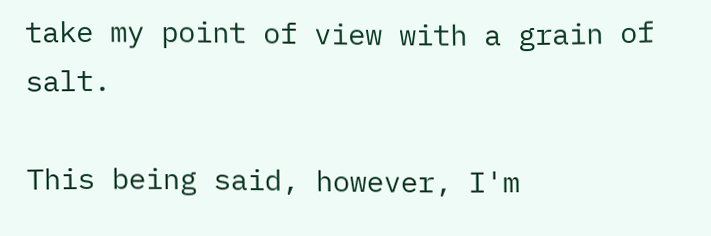take my point of view with a grain of salt.

This being said, however, I'm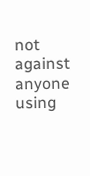not against anyone using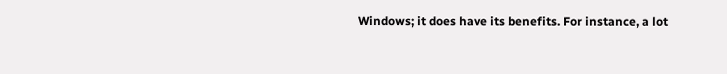Windows; it does have its benefits. For instance, a lot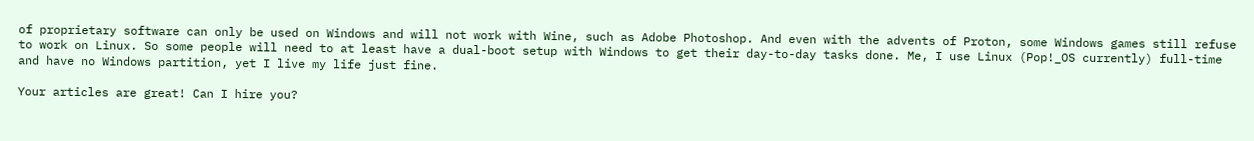of proprietary software can only be used on Windows and will not work with Wine, such as Adobe Photoshop. And even with the advents of Proton, some Windows games still refuse to work on Linux. So some people will need to at least have a dual-boot setup with Windows to get their day-to-day tasks done. Me, I use Linux (Pop!_OS currently) full-time and have no Windows partition, yet I live my life just fine.

Your articles are great! Can I hire you?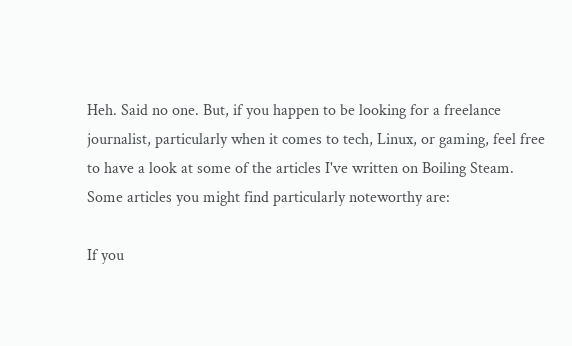Heh. Said no one. But, if you happen to be looking for a freelance journalist, particularly when it comes to tech, Linux, or gaming, feel free to have a look at some of the articles I've written on Boiling Steam. Some articles you might find particularly noteworthy are:

If you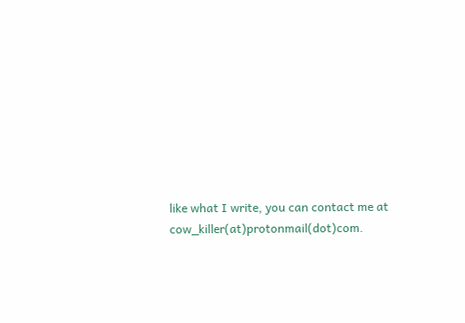like what I write, you can contact me at cow_killer(at)protonmail(dot)com.